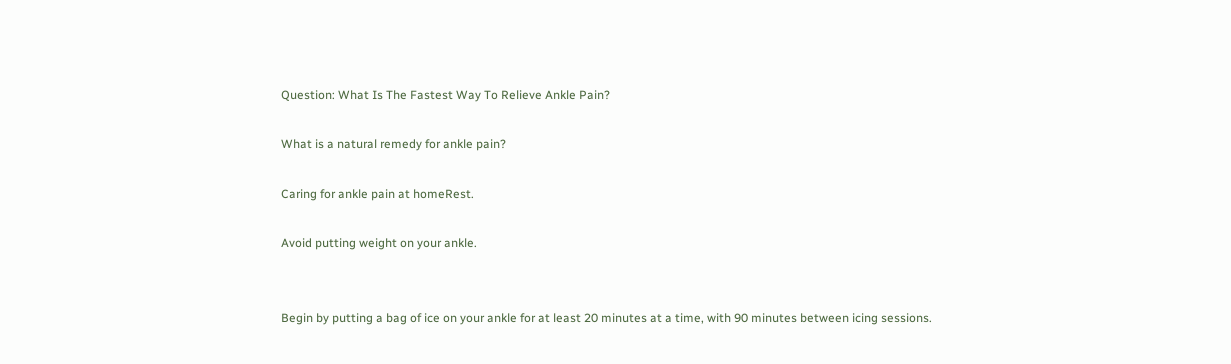Question: What Is The Fastest Way To Relieve Ankle Pain?

What is a natural remedy for ankle pain?

Caring for ankle pain at homeRest.

Avoid putting weight on your ankle.


Begin by putting a bag of ice on your ankle for at least 20 minutes at a time, with 90 minutes between icing sessions.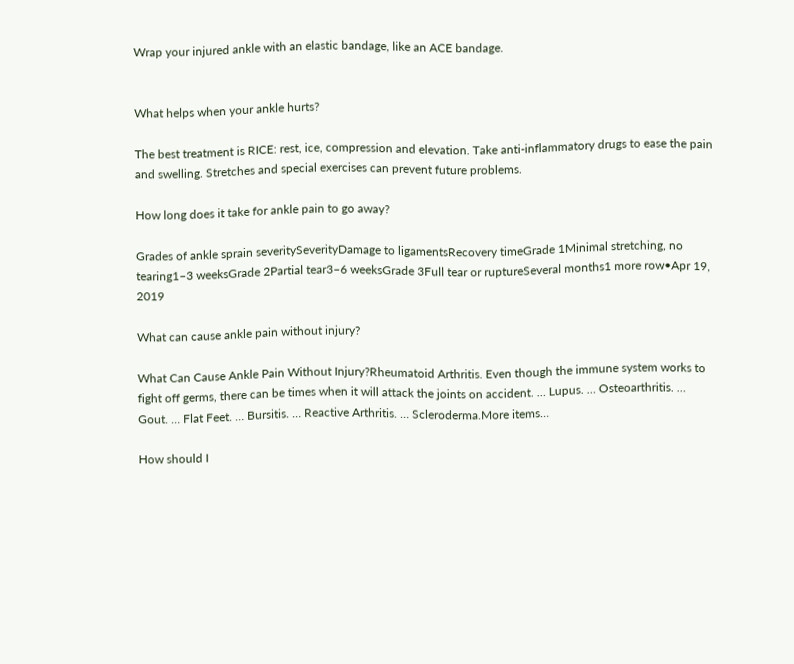Wrap your injured ankle with an elastic bandage, like an ACE bandage.


What helps when your ankle hurts?

The best treatment is RICE: rest, ice, compression and elevation. Take anti-inflammatory drugs to ease the pain and swelling. Stretches and special exercises can prevent future problems.

How long does it take for ankle pain to go away?

Grades of ankle sprain severitySeverityDamage to ligamentsRecovery timeGrade 1Minimal stretching, no tearing1–3 weeksGrade 2Partial tear3–6 weeksGrade 3Full tear or ruptureSeveral months1 more row•Apr 19, 2019

What can cause ankle pain without injury?

What Can Cause Ankle Pain Without Injury?Rheumatoid Arthritis. Even though the immune system works to fight off germs, there can be times when it will attack the joints on accident. … Lupus. … Osteoarthritis. … Gout. … Flat Feet. … Bursitis. … Reactive Arthritis. … Scleroderma.More items…

How should I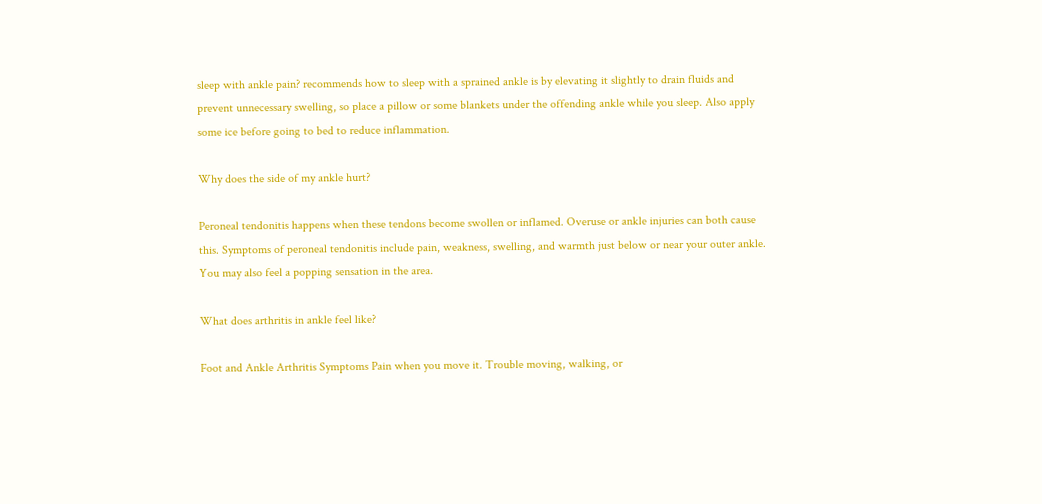sleep with ankle pain? recommends how to sleep with a sprained ankle is by elevating it slightly to drain fluids and prevent unnecessary swelling, so place a pillow or some blankets under the offending ankle while you sleep. Also apply some ice before going to bed to reduce inflammation.

Why does the side of my ankle hurt?

Peroneal tendonitis happens when these tendons become swollen or inflamed. Overuse or ankle injuries can both cause this. Symptoms of peroneal tendonitis include pain, weakness, swelling, and warmth just below or near your outer ankle. You may also feel a popping sensation in the area.

What does arthritis in ankle feel like?

Foot and Ankle Arthritis Symptoms Pain when you move it. Trouble moving, walking, or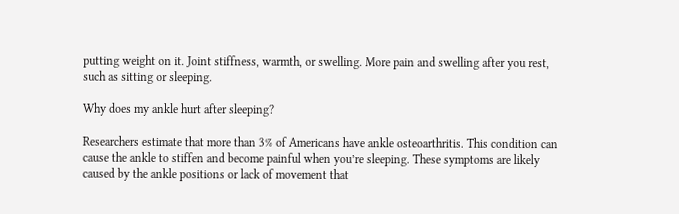putting weight on it. Joint stiffness, warmth, or swelling. More pain and swelling after you rest, such as sitting or sleeping.

Why does my ankle hurt after sleeping?

Researchers estimate that more than 3% of Americans have ankle osteoarthritis. This condition can cause the ankle to stiffen and become painful when you’re sleeping. These symptoms are likely caused by the ankle positions or lack of movement that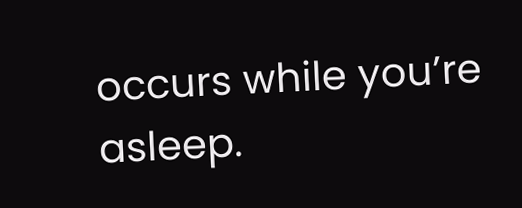occurs while you’re asleep.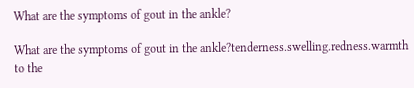What are the symptoms of gout in the ankle?

What are the symptoms of gout in the ankle?tenderness.swelling.redness.warmth to the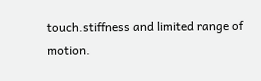touch.stiffness and limited range of motion.